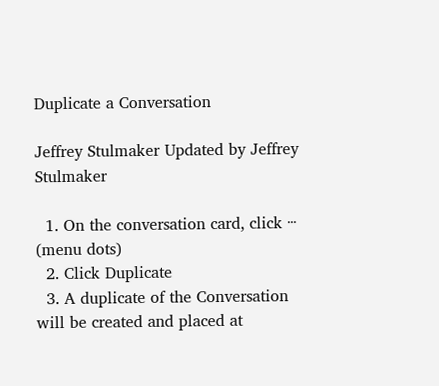Duplicate a Conversation

Jeffrey Stulmaker Updated by Jeffrey Stulmaker

  1. On the conversation card, click ··· (menu dots)
  2. Click Duplicate
  3. A duplicate of the Conversation will be created and placed at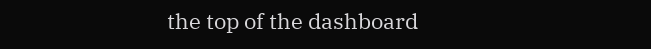the top of the dashboard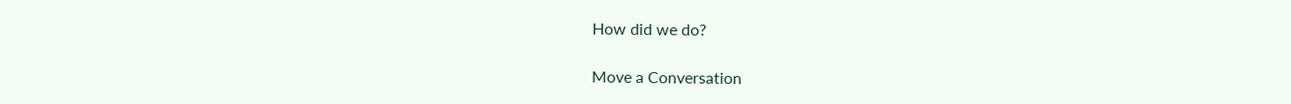How did we do?

Move a Conversation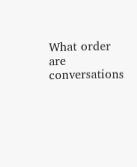What order are conversations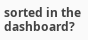sorted in the dashboard?